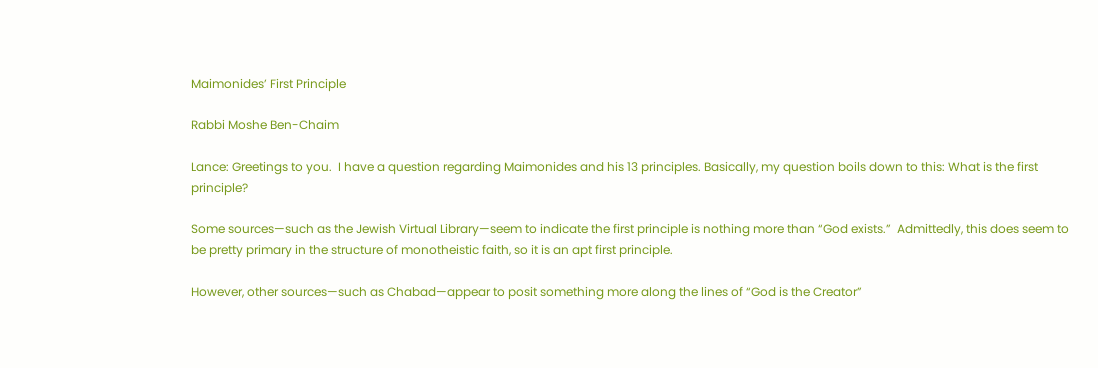Maimonides’ First Principle

Rabbi Moshe Ben-Chaim

Lance: Greetings to you.  I have a question regarding Maimonides and his 13 principles. Basically, my question boils down to this: What is the first principle?

Some sources—such as the Jewish Virtual Library—seem to indicate the first principle is nothing more than “God exists.”  Admittedly, this does seem to be pretty primary in the structure of monotheistic faith, so it is an apt first principle.

However, other sources—such as Chabad—appear to posit something more along the lines of “God is the Creator”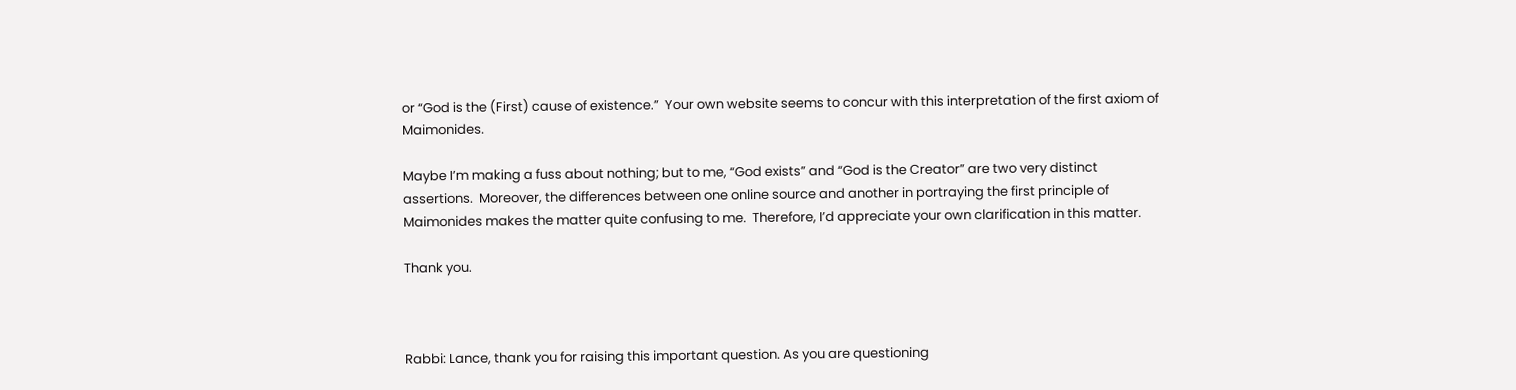or “God is the (First) cause of existence.”  Your own website seems to concur with this interpretation of the first axiom of Maimonides.

Maybe I’m making a fuss about nothing; but to me, “God exists” and “God is the Creator” are two very distinct assertions.  Moreover, the differences between one online source and another in portraying the first principle of Maimonides makes the matter quite confusing to me.  Therefore, I’d appreciate your own clarification in this matter.

Thank you.



Rabbi: Lance, thank you for raising this important question. As you are questioning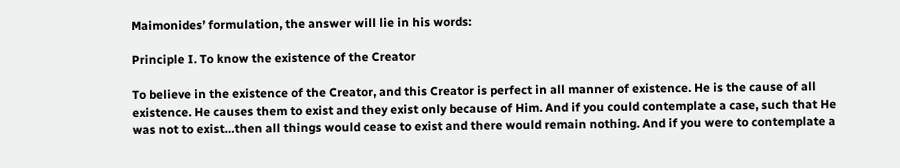Maimonides’ formulation, the answer will lie in his words:

Principle I. To know the existence of the Creator

To believe in the existence of the Creator, and this Creator is perfect in all manner of existence. He is the cause of all existence. He causes them to exist and they exist only because of Him. And if you could contemplate a case, such that He was not to exist…then all things would cease to exist and there would remain nothing. And if you were to contemplate a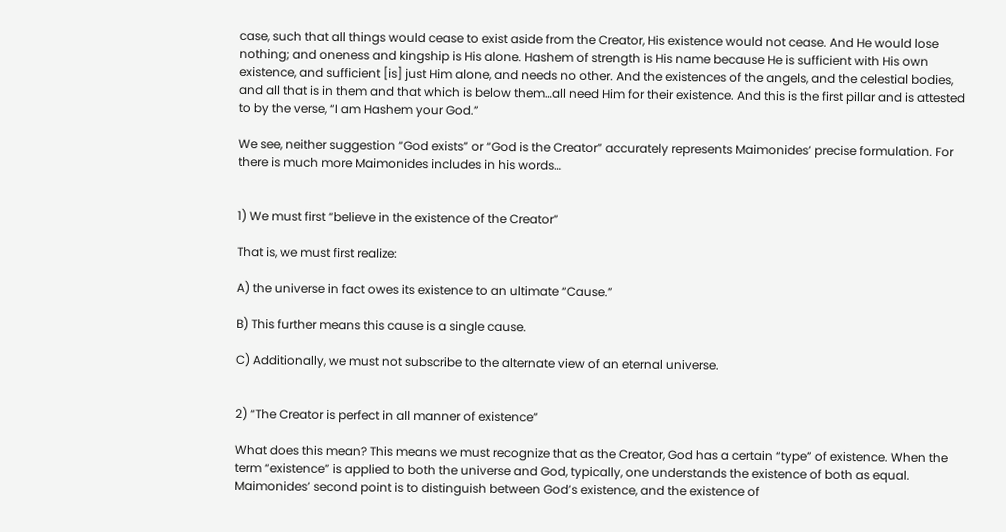case, such that all things would cease to exist aside from the Creator, His existence would not cease. And He would lose nothing; and oneness and kingship is His alone. Hashem of strength is His name because He is sufficient with His own existence, and sufficient [is] just Him alone, and needs no other. And the existences of the angels, and the celestial bodies, and all that is in them and that which is below them…all need Him for their existence. And this is the first pillar and is attested to by the verse, “I am Hashem your God.”

We see, neither suggestion “God exists” or “God is the Creator” accurately represents Maimonides’ precise formulation. For there is much more Maimonides includes in his words…


1) We must first “believe in the existence of the Creator”

That is, we must first realize:

A) the universe in fact owes its existence to an ultimate “Cause.”

B) This further means this cause is a single cause.

C) Additionally, we must not subscribe to the alternate view of an eternal universe.


2) “The Creator is perfect in all manner of existence”

What does this mean? This means we must recognize that as the Creator, God has a certain “type” of existence. When the term “existence” is applied to both the universe and God, typically, one understands the existence of both as equal. Maimonides’ second point is to distinguish between God’s existence, and the existence of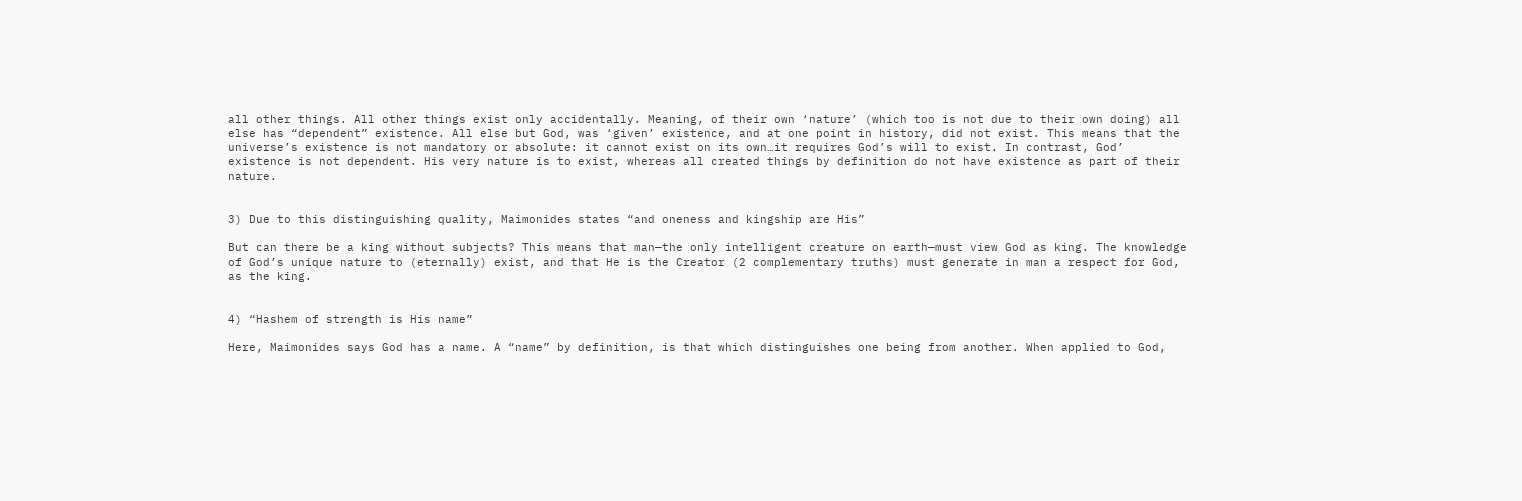all other things. All other things exist only accidentally. Meaning, of their own ‘nature’ (which too is not due to their own doing) all else has “dependent” existence. All else but God, was ‘given’ existence, and at one point in history, did not exist. This means that the universe’s existence is not mandatory or absolute: it cannot exist on its own…it requires God’s will to exist. In contrast, God’ existence is not dependent. His very nature is to exist, whereas all created things by definition do not have existence as part of their nature.


3) Due to this distinguishing quality, Maimonides states “and oneness and kingship are His”

But can there be a king without subjects? This means that man—the only intelligent creature on earth—must view God as king. The knowledge of God’s unique nature to (eternally) exist, and that He is the Creator (2 complementary truths) must generate in man a respect for God, as the king.


4) “Hashem of strength is His name”

Here, Maimonides says God has a name. A “name” by definition, is that which distinguishes one being from another. When applied to God,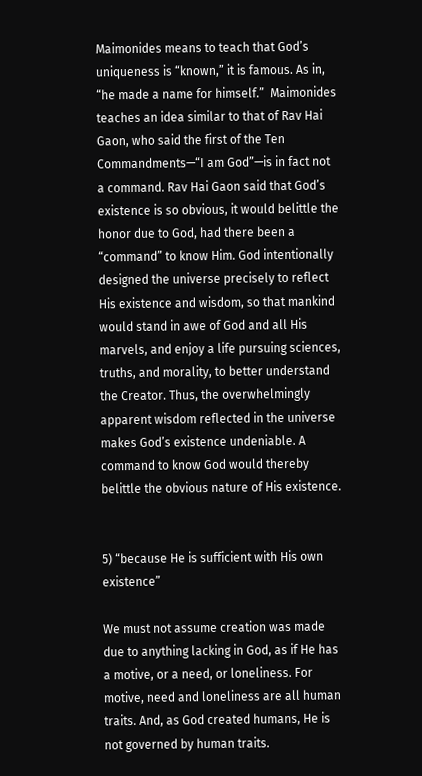Maimonides means to teach that God’s uniqueness is “known,” it is famous. As in, “he made a name for himself.”  Maimonides teaches an idea similar to that of Rav Hai Gaon, who said the first of the Ten Commandments—“I am God”—is in fact not a command. Rav Hai Gaon said that God’s existence is so obvious, it would belittle the honor due to God, had there been a “command” to know Him. God intentionally designed the universe precisely to reflect His existence and wisdom, so that mankind would stand in awe of God and all His marvels, and enjoy a life pursuing sciences, truths, and morality, to better understand the Creator. Thus, the overwhelmingly apparent wisdom reflected in the universe makes God’s existence undeniable. A command to know God would thereby belittle the obvious nature of His existence.


5) “because He is sufficient with His own existence”

We must not assume creation was made due to anything lacking in God, as if He has a motive, or a need, or loneliness. For motive, need and loneliness are all human traits. And, as God created humans, He is not governed by human traits.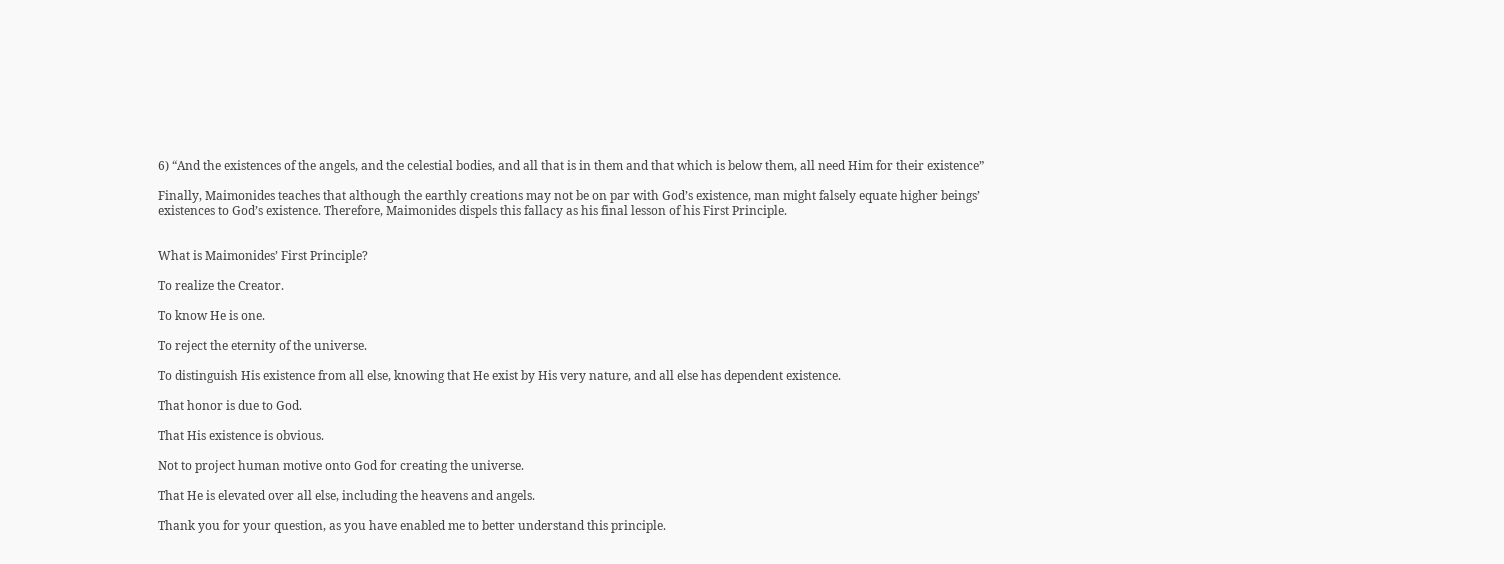6) “And the existences of the angels, and the celestial bodies, and all that is in them and that which is below them, all need Him for their existence”

Finally, Maimonides teaches that although the earthly creations may not be on par with God’s existence, man might falsely equate higher beings’ existences to God’s existence. Therefore, Maimonides dispels this fallacy as his final lesson of his First Principle.


What is Maimonides’ First Principle?

To realize the Creator.

To know He is one.

To reject the eternity of the universe.

To distinguish His existence from all else, knowing that He exist by His very nature, and all else has dependent existence.

That honor is due to God.

That His existence is obvious.

Not to project human motive onto God for creating the universe.

That He is elevated over all else, including the heavens and angels.

Thank you for your question, as you have enabled me to better understand this principle.